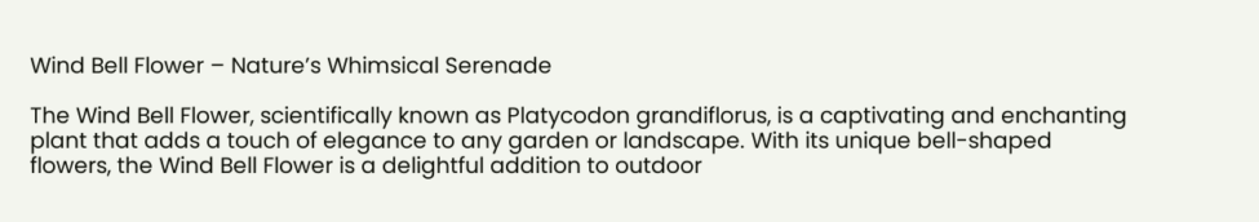Wind Bell Flower – Nature’s Whimsical Serenade

The Wind Bell Flower, scientifically known as Platycodon grandiflorus, is a captivating and enchanting plant that adds a touch of elegance to any garden or landscape. With its unique bell-shaped flowers, the Wind Bell Flower is a delightful addition to outdoor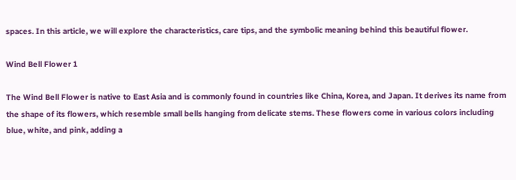spaces. In this article, we will explore the characteristics, care tips, and the symbolic meaning behind this beautiful flower.

Wind Bell Flower 1

The Wind Bell Flower is native to East Asia and is commonly found in countries like China, Korea, and Japan. It derives its name from the shape of its flowers, which resemble small bells hanging from delicate stems. These flowers come in various colors including blue, white, and pink, adding a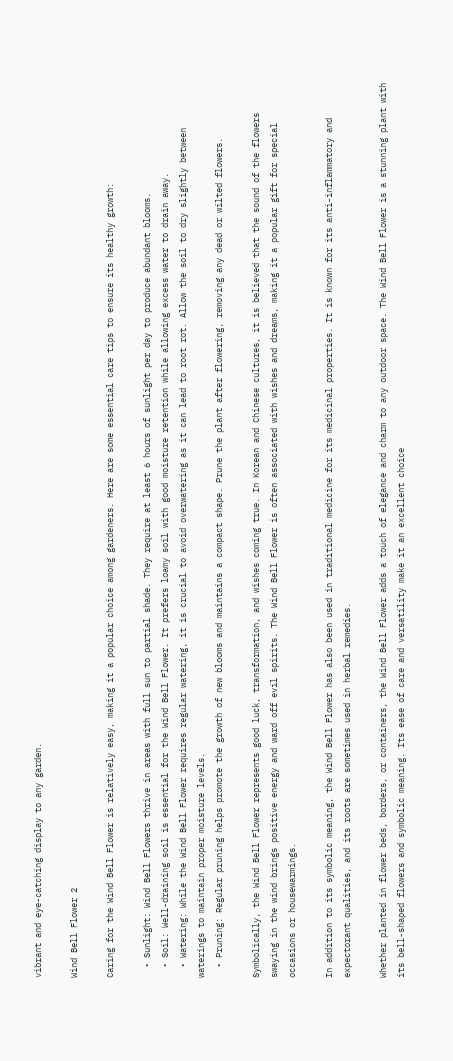vibrant and eye-catching display to any garden.

Wind Bell Flower 2

Caring for the Wind Bell Flower is relatively easy, making it a popular choice among gardeners. Here are some essential care tips to ensure its healthy growth:

  • Sunlight: Wind Bell Flowers thrive in areas with full sun to partial shade. They require at least 6 hours of sunlight per day to produce abundant blooms.
  • Soil: Well-draining soil is essential for the Wind Bell Flower. It prefers loamy soil with good moisture retention while allowing excess water to drain away.
  • Watering: While the Wind Bell Flower requires regular watering, it is crucial to avoid overwatering as it can lead to root rot. Allow the soil to dry slightly between waterings to maintain proper moisture levels.
  • Pruning: Regular pruning helps promote the growth of new blooms and maintains a compact shape. Prune the plant after flowering, removing any dead or wilted flowers.

Symbolically, the Wind Bell Flower represents good luck, transformation, and wishes coming true. In Korean and Chinese cultures, it is believed that the sound of the flowers swaying in the wind brings positive energy and ward off evil spirits. The Wind Bell Flower is often associated with wishes and dreams, making it a popular gift for special occasions or housewarmings.

In addition to its symbolic meaning, the Wind Bell Flower has also been used in traditional medicine for its medicinal properties. It is known for its anti-inflammatory and expectorant qualities, and its roots are sometimes used in herbal remedies.

Whether planted in flower beds, borders, or containers, the Wind Bell Flower adds a touch of elegance and charm to any outdoor space. The Wind Bell Flower is a stunning plant with its bell-shaped flowers and symbolic meaning. Its ease of care and versatility make it an excellent choice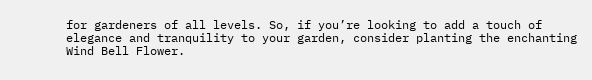for gardeners of all levels. So, if you’re looking to add a touch of elegance and tranquility to your garden, consider planting the enchanting Wind Bell Flower.